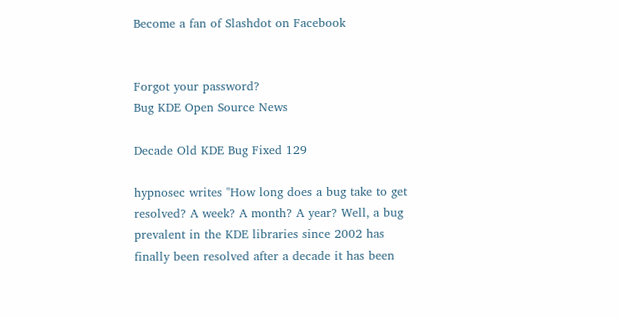Become a fan of Slashdot on Facebook


Forgot your password?
Bug KDE Open Source News

Decade Old KDE Bug Fixed 129

hypnosec writes "How long does a bug take to get resolved? A week? A month? A year? Well, a bug prevalent in the KDE libraries since 2002 has finally been resolved after a decade it has been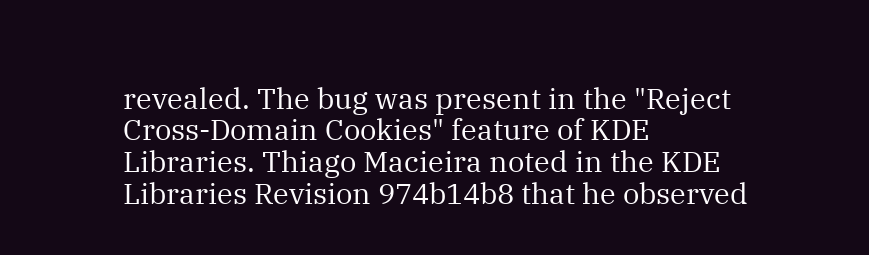revealed. The bug was present in the "Reject Cross-Domain Cookies" feature of KDE Libraries. Thiago Macieira noted in the KDE Libraries Revision 974b14b8 that he observed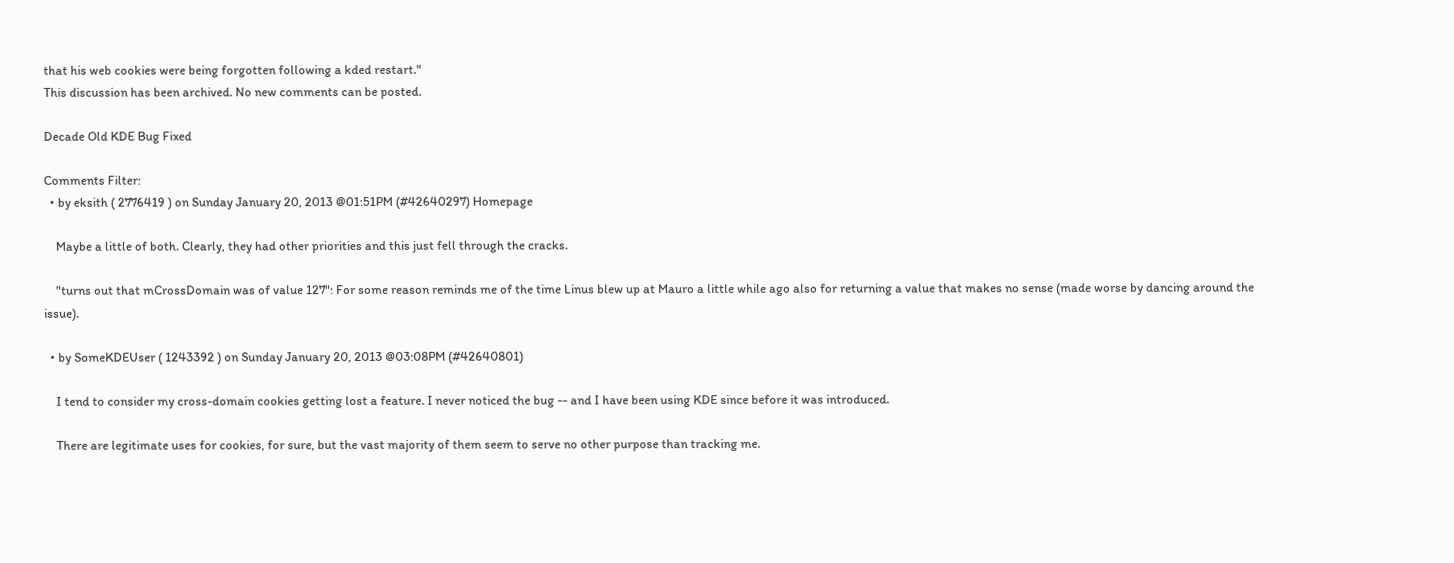that his web cookies were being forgotten following a kded restart."
This discussion has been archived. No new comments can be posted.

Decade Old KDE Bug Fixed

Comments Filter:
  • by eksith ( 2776419 ) on Sunday January 20, 2013 @01:51PM (#42640297) Homepage

    Maybe a little of both. Clearly, they had other priorities and this just fell through the cracks.

    "turns out that mCrossDomain was of value 127": For some reason reminds me of the time Linus blew up at Mauro a little while ago also for returning a value that makes no sense (made worse by dancing around the issue).

  • by SomeKDEUser ( 1243392 ) on Sunday January 20, 2013 @03:08PM (#42640801)

    I tend to consider my cross-domain cookies getting lost a feature. I never noticed the bug -- and I have been using KDE since before it was introduced.

    There are legitimate uses for cookies, for sure, but the vast majority of them seem to serve no other purpose than tracking me.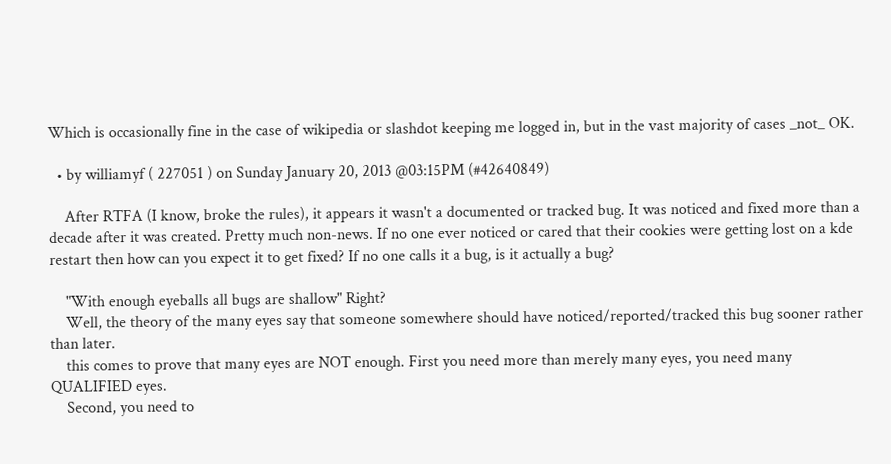Which is occasionally fine in the case of wikipedia or slashdot keeping me logged in, but in the vast majority of cases _not_ OK.

  • by williamyf ( 227051 ) on Sunday January 20, 2013 @03:15PM (#42640849)

    After RTFA (I know, broke the rules), it appears it wasn't a documented or tracked bug. It was noticed and fixed more than a decade after it was created. Pretty much non-news. If no one ever noticed or cared that their cookies were getting lost on a kde restart then how can you expect it to get fixed? If no one calls it a bug, is it actually a bug?

    "With enough eyeballs all bugs are shallow" Right?
    Well, the theory of the many eyes say that someone somewhere should have noticed/reported/tracked this bug sooner rather than later.
    this comes to prove that many eyes are NOT enough. First you need more than merely many eyes, you need many QUALIFIED eyes.
    Second, you need to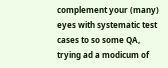complement your (many) eyes with systematic test cases to so some QA, trying ad a modicum of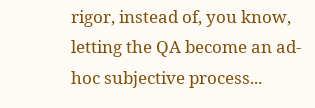rigor, instead of, you know, letting the QA become an ad-hoc subjective process...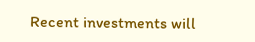Recent investments will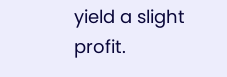yield a slight profit.